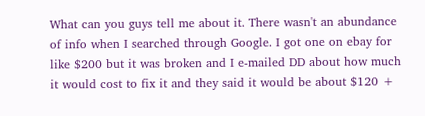What can you guys tell me about it. There wasn't an abundance of info when I searched through Google. I got one on ebay for like $200 but it was broken and I e-mailed DD about how much it would cost to fix it and they said it would be about $120 +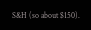S&H (so about $150).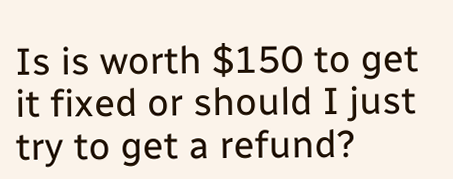Is is worth $150 to get it fixed or should I just try to get a refund?